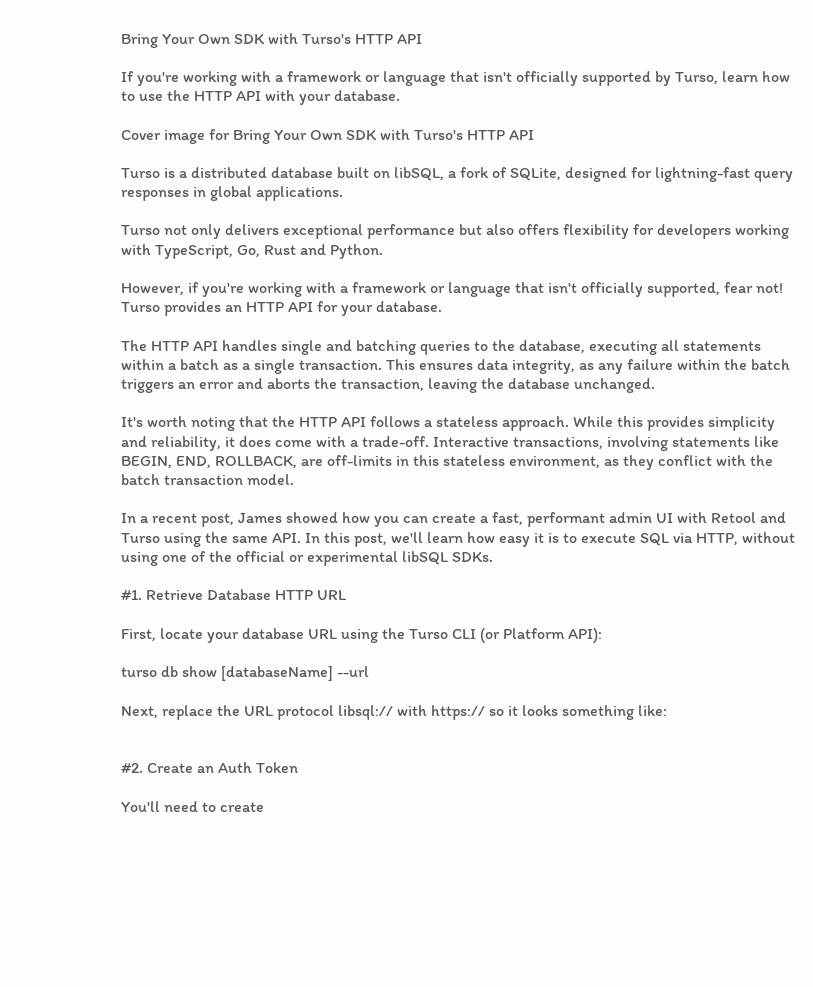Bring Your Own SDK with Turso's HTTP API

If you're working with a framework or language that isn't officially supported by Turso, learn how to use the HTTP API with your database.

Cover image for Bring Your Own SDK with Turso's HTTP API

Turso is a distributed database built on libSQL, a fork of SQLite, designed for lightning-fast query responses in global applications.

Turso not only delivers exceptional performance but also offers flexibility for developers working with TypeScript, Go, Rust and Python.

However, if you're working with a framework or language that isn't officially supported, fear not! Turso provides an HTTP API for your database.

The HTTP API handles single and batching queries to the database, executing all statements within a batch as a single transaction. This ensures data integrity, as any failure within the batch triggers an error and aborts the transaction, leaving the database unchanged.

It's worth noting that the HTTP API follows a stateless approach. While this provides simplicity and reliability, it does come with a trade-off. Interactive transactions, involving statements like BEGIN, END, ROLLBACK, are off-limits in this stateless environment, as they conflict with the batch transaction model.

In a recent post, James showed how you can create a fast, performant admin UI with Retool and Turso using the same API. In this post, we'll learn how easy it is to execute SQL via HTTP, without using one of the official or experimental libSQL SDKs.

#1. Retrieve Database HTTP URL

First, locate your database URL using the Turso CLI (or Platform API):

turso db show [databaseName] --url

Next, replace the URL protocol libsql:// with https:// so it looks something like:


#2. Create an Auth Token

You'll need to create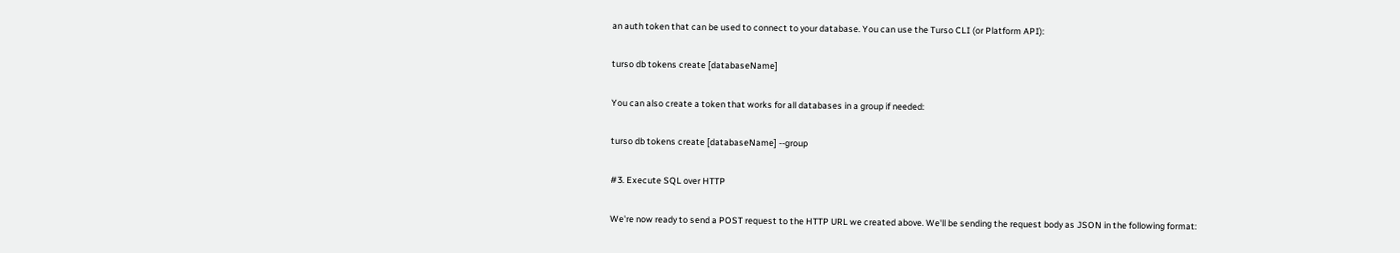an auth token that can be used to connect to your database. You can use the Turso CLI (or Platform API):

turso db tokens create [databaseName]

You can also create a token that works for all databases in a group if needed:

turso db tokens create [databaseName] --group

#3. Execute SQL over HTTP

We're now ready to send a POST request to the HTTP URL we created above. We'll be sending the request body as JSON in the following format: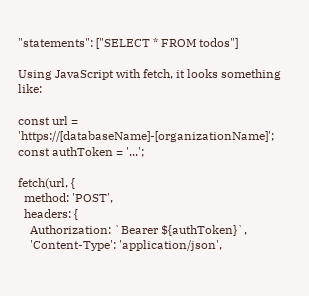"statements": ["SELECT * FROM todos"]

Using JavaScript with fetch, it looks something like:

const url = 'https://[databaseName]-[organizationName]';
const authToken = '...';

fetch(url, {
  method: 'POST',
  headers: {
    Authorization: `Bearer ${authToken}`,
    'Content-Type': 'application/json',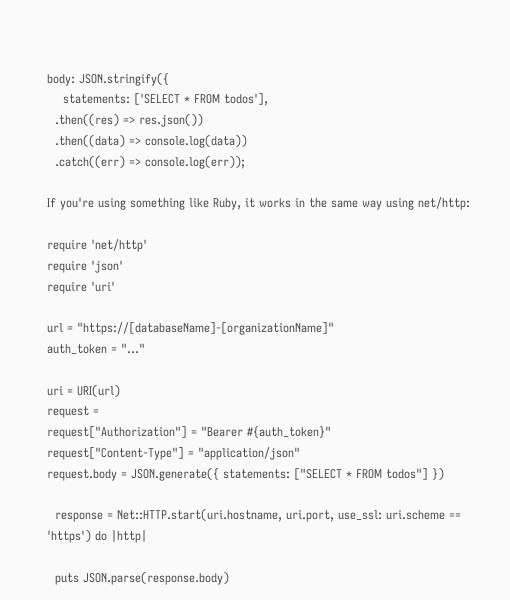body: JSON.stringify({
    statements: ['SELECT * FROM todos'],
  .then((res) => res.json())
  .then((data) => console.log(data))
  .catch((err) => console.log(err));

If you're using something like Ruby, it works in the same way using net/http:

require 'net/http'
require 'json'
require 'uri'

url = "https://[databaseName]-[organizationName]"
auth_token = "..."

uri = URI(url)
request =
request["Authorization"] = "Bearer #{auth_token}"
request["Content-Type"] = "application/json"
request.body = JSON.generate({ statements: ["SELECT * FROM todos"] })

  response = Net::HTTP.start(uri.hostname, uri.port, use_ssl: uri.scheme == 'https') do |http|

  puts JSON.parse(response.body)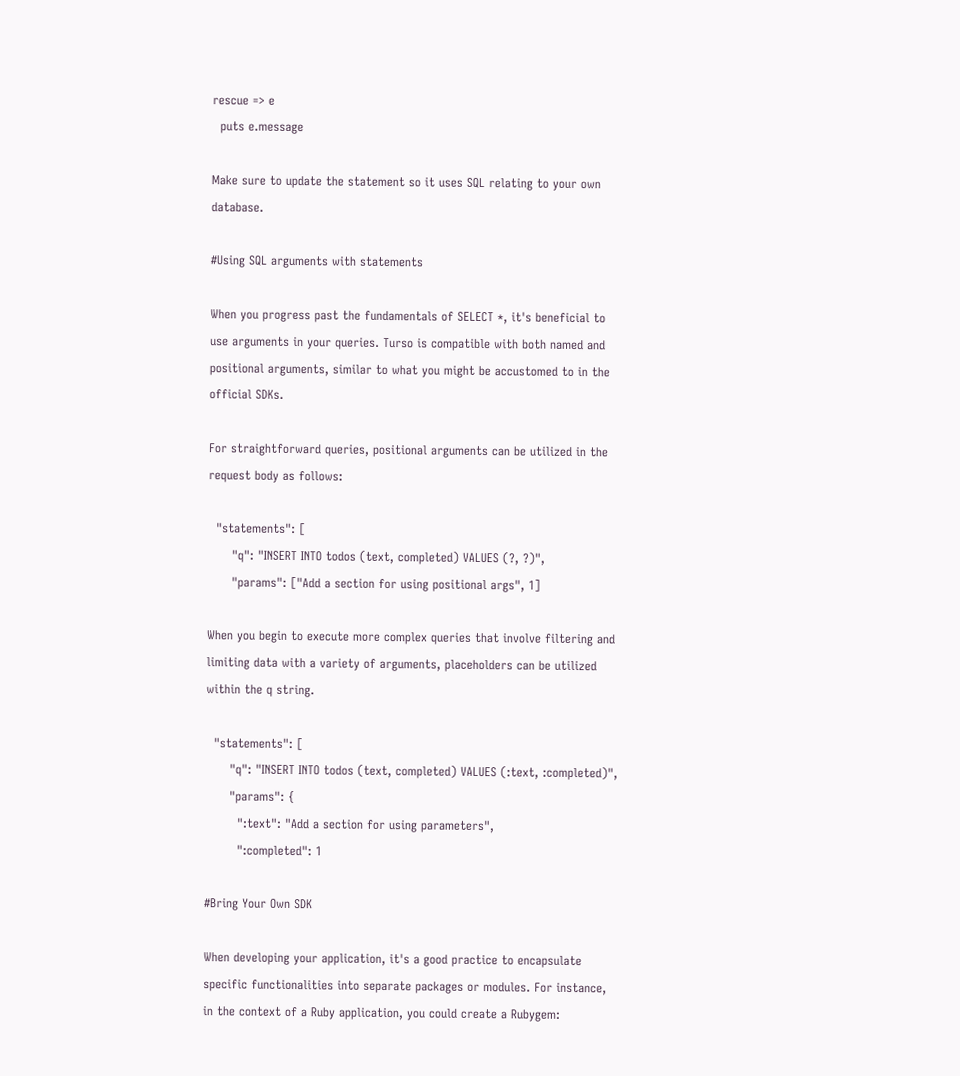rescue => e
  puts e.message

Make sure to update the statement so it uses SQL relating to your own database.

#Using SQL arguments with statements

When you progress past the fundamentals of SELECT *, it's beneficial to use arguments in your queries. Turso is compatible with both named and positional arguments, similar to what you might be accustomed to in the official SDKs.

For straightforward queries, positional arguments can be utilized in the request body as follows:

  "statements": [
      "q": "INSERT INTO todos (text, completed) VALUES (?, ?)",
      "params": ["Add a section for using positional args", 1]

When you begin to execute more complex queries that involve filtering and limiting data with a variety of arguments, placeholders can be utilized within the q string.

  "statements": [
      "q": "INSERT INTO todos (text, completed) VALUES (:text, :completed)",
      "params": {
        ":text": "Add a section for using parameters",
        ":completed": 1

#Bring Your Own SDK

When developing your application, it's a good practice to encapsulate specific functionalities into separate packages or modules. For instance, in the context of a Ruby application, you could create a Rubygem: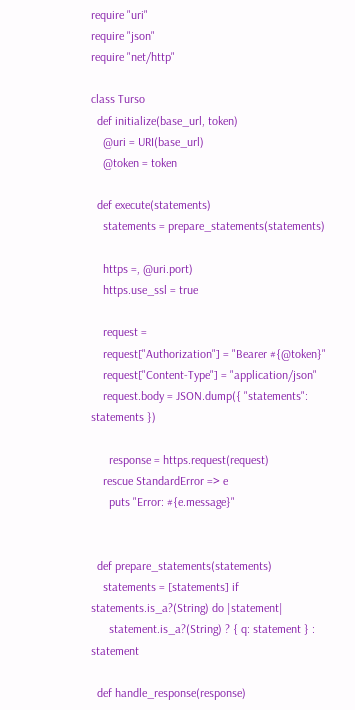require "uri"
require "json"
require "net/http"

class Turso
  def initialize(base_url, token)
    @uri = URI(base_url)
    @token = token

  def execute(statements)
    statements = prepare_statements(statements)

    https =, @uri.port)
    https.use_ssl = true

    request =
    request["Authorization"] = "Bearer #{@token}"
    request["Content-Type"] = "application/json"
    request.body = JSON.dump({ "statements": statements })

      response = https.request(request)
    rescue StandardError => e
      puts "Error: #{e.message}"


  def prepare_statements(statements)
    statements = [statements] if statements.is_a?(String) do |statement|
      statement.is_a?(String) ? { q: statement } : statement

  def handle_response(response)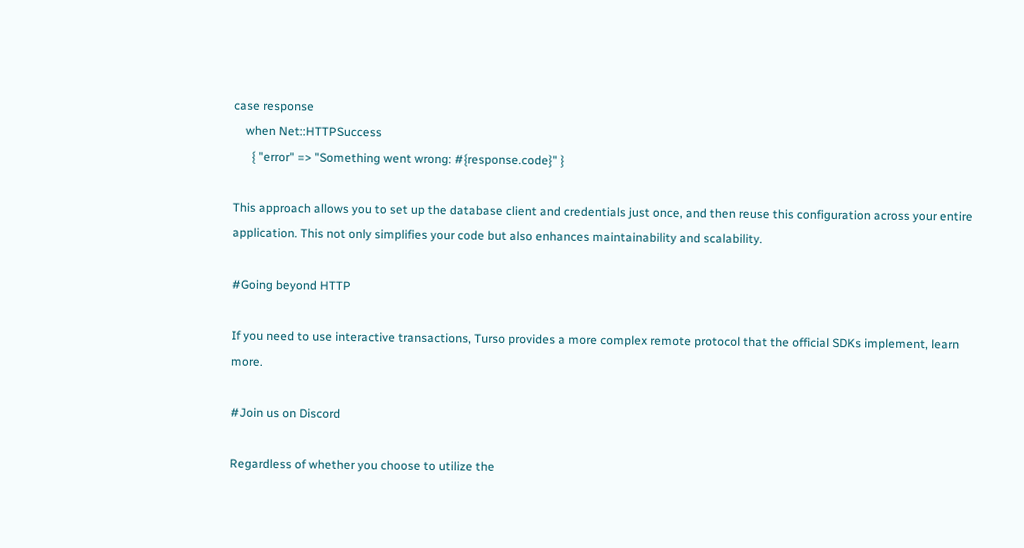case response
    when Net::HTTPSuccess
      { "error" => "Something went wrong: #{response.code}" }

This approach allows you to set up the database client and credentials just once, and then reuse this configuration across your entire application. This not only simplifies your code but also enhances maintainability and scalability.

#Going beyond HTTP

If you need to use interactive transactions, Turso provides a more complex remote protocol that the official SDKs implement, learn more.

#Join us on Discord

Regardless of whether you choose to utilize the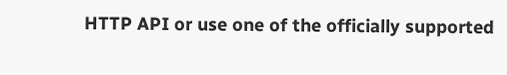HTTP API or use one of the officially supported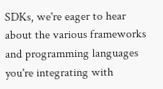SDKs, we're eager to hear about the various frameworks and programming languages you're integrating with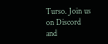Turso. Join us on Discord and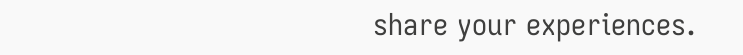share your experiences.